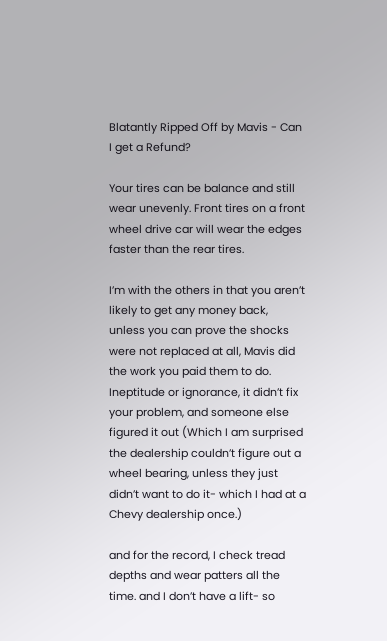Blatantly Ripped Off by Mavis - Can I get a Refund?

Your tires can be balance and still wear unevenly. Front tires on a front wheel drive car will wear the edges faster than the rear tires.

I’m with the others in that you aren’t likely to get any money back, unless you can prove the shocks were not replaced at all, Mavis did the work you paid them to do. Ineptitude or ignorance, it didn’t fix your problem, and someone else figured it out (Which I am surprised the dealership couldn’t figure out a wheel bearing, unless they just didn’t want to do it- which I had at a Chevy dealership once.)

and for the record, I check tread depths and wear patters all the time. and I don’t have a lift- so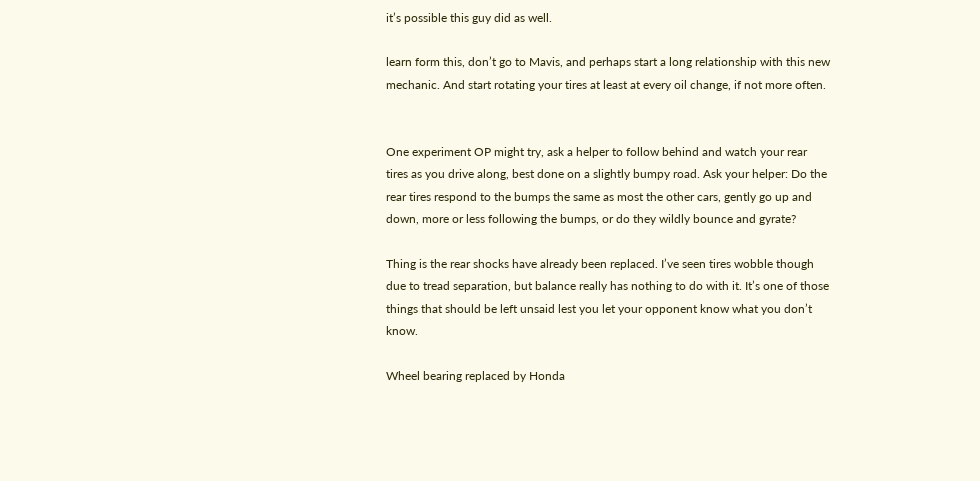it’s possible this guy did as well.

learn form this, don’t go to Mavis, and perhaps start a long relationship with this new mechanic. And start rotating your tires at least at every oil change, if not more often.


One experiment OP might try, ask a helper to follow behind and watch your rear tires as you drive along, best done on a slightly bumpy road. Ask your helper: Do the rear tires respond to the bumps the same as most the other cars, gently go up and down, more or less following the bumps, or do they wildly bounce and gyrate?

Thing is the rear shocks have already been replaced. I’ve seen tires wobble though due to tread separation, but balance really has nothing to do with it. It’s one of those things that should be left unsaid lest you let your opponent know what you don’t know.

Wheel bearing replaced by Honda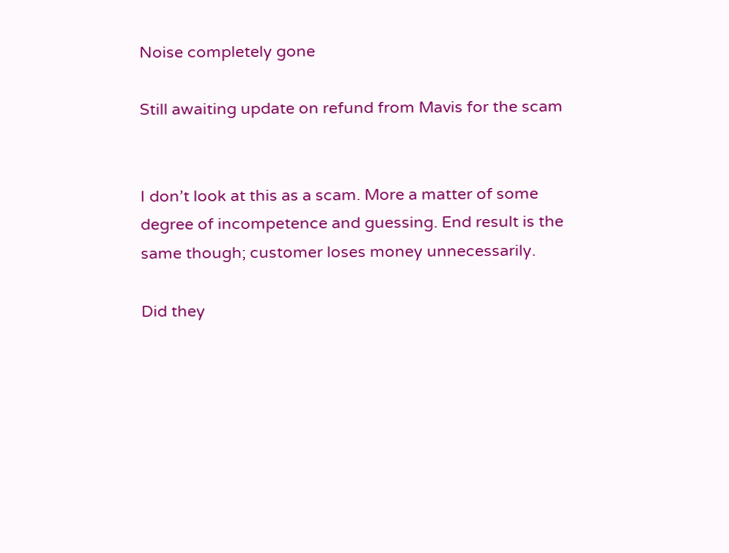Noise completely gone

Still awaiting update on refund from Mavis for the scam


I don’t look at this as a scam. More a matter of some degree of incompetence and guessing. End result is the same though; customer loses money unnecessarily.

Did they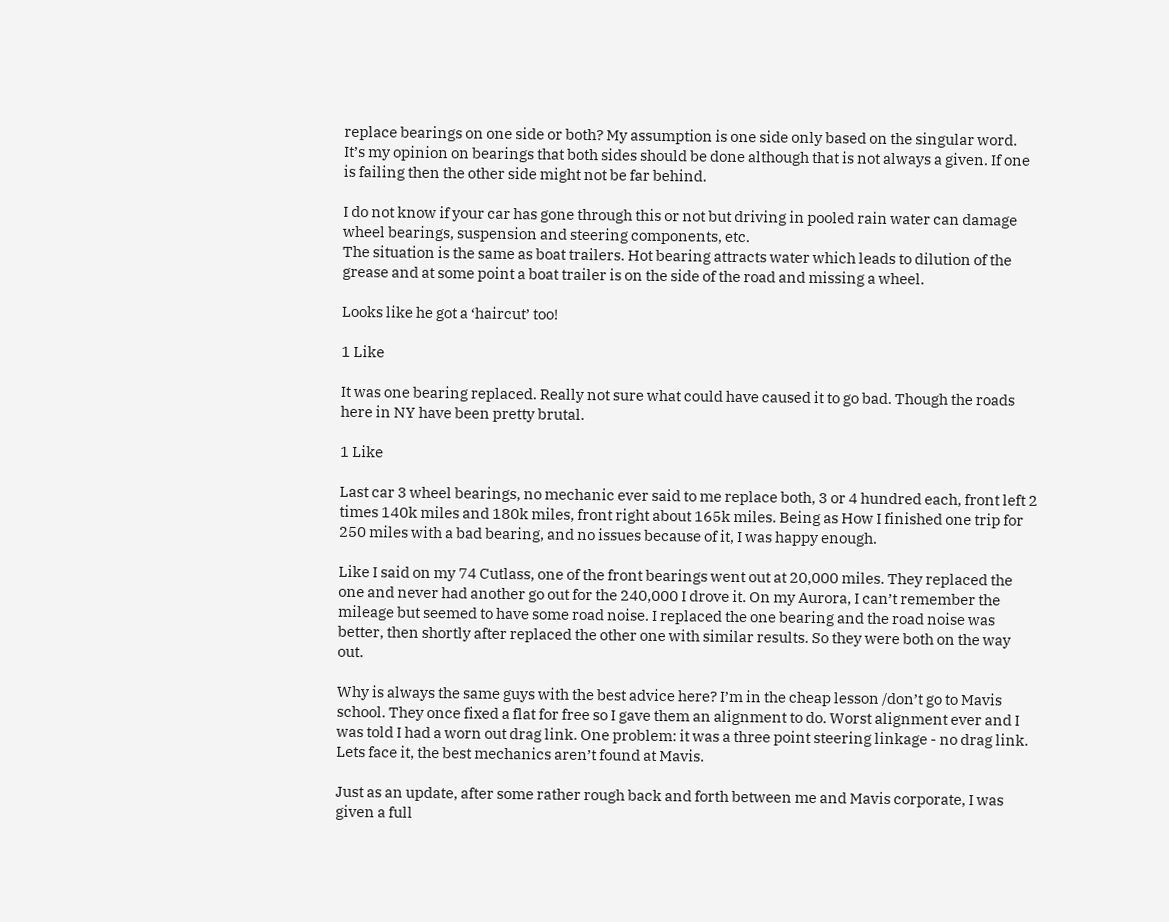replace bearings on one side or both? My assumption is one side only based on the singular word.
It’s my opinion on bearings that both sides should be done although that is not always a given. If one is failing then the other side might not be far behind.

I do not know if your car has gone through this or not but driving in pooled rain water can damage wheel bearings, suspension and steering components, etc.
The situation is the same as boat trailers. Hot bearing attracts water which leads to dilution of the grease and at some point a boat trailer is on the side of the road and missing a wheel.

Looks like he got a ‘haircut’ too!

1 Like

It was one bearing replaced. Really not sure what could have caused it to go bad. Though the roads here in NY have been pretty brutal.

1 Like

Last car 3 wheel bearings, no mechanic ever said to me replace both, 3 or 4 hundred each, front left 2 times 140k miles and 180k miles, front right about 165k miles. Being as How I finished one trip for 250 miles with a bad bearing, and no issues because of it, I was happy enough.

Like I said on my 74 Cutlass, one of the front bearings went out at 20,000 miles. They replaced the one and never had another go out for the 240,000 I drove it. On my Aurora, I can’t remember the mileage but seemed to have some road noise. I replaced the one bearing and the road noise was better, then shortly after replaced the other one with similar results. So they were both on the way out.

Why is always the same guys with the best advice here? I’m in the cheap lesson /don’t go to Mavis school. They once fixed a flat for free so I gave them an alignment to do. Worst alignment ever and I was told I had a worn out drag link. One problem: it was a three point steering linkage - no drag link. Lets face it, the best mechanics aren’t found at Mavis.

Just as an update, after some rather rough back and forth between me and Mavis corporate, I was given a full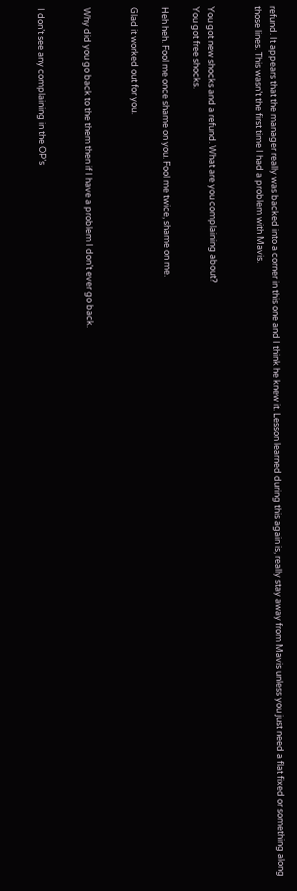refund. It appears that the manager really was backed into a corner in this one and I think he knew it. Lesson learned during this again is, really stay away from Mavis unless you just need a flat fixed or something along those lines. This wasn’t the first time I had a problem with Mavis.


You got new shocks and a refund. What are you complaining about?
You got free shocks.

Heh heh. Fool me once shame on you. Fool me twice, shame on me.

Glad it worked out for you.


Why did you go back to the them then if I have a problem I don’t ever go back.


I don’t see any complaining in the OP’s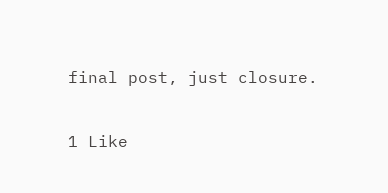final post, just closure.

1 Like